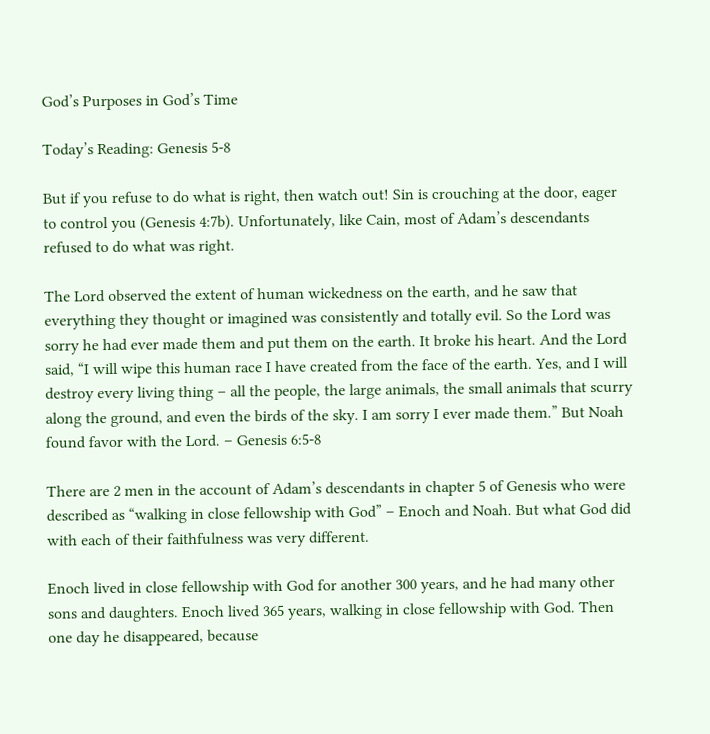God’s Purposes in God’s Time

Today’s Reading: Genesis 5-8

But if you refuse to do what is right, then watch out! Sin is crouching at the door, eager to control you (Genesis 4:7b). Unfortunately, like Cain, most of Adam’s descendants refused to do what was right.

The Lord observed the extent of human wickedness on the earth, and he saw that everything they thought or imagined was consistently and totally evil. So the Lord was sorry he had ever made them and put them on the earth. It broke his heart. And the Lord said, “I will wipe this human race I have created from the face of the earth. Yes, and I will destroy every living thing – all the people, the large animals, the small animals that scurry along the ground, and even the birds of the sky. I am sorry I ever made them.” But Noah found favor with the Lord. – Genesis 6:5-8

There are 2 men in the account of Adam’s descendants in chapter 5 of Genesis who were described as “walking in close fellowship with God” – Enoch and Noah. But what God did with each of their faithfulness was very different.

Enoch lived in close fellowship with God for another 300 years, and he had many other sons and daughters. Enoch lived 365 years, walking in close fellowship with God. Then one day he disappeared, because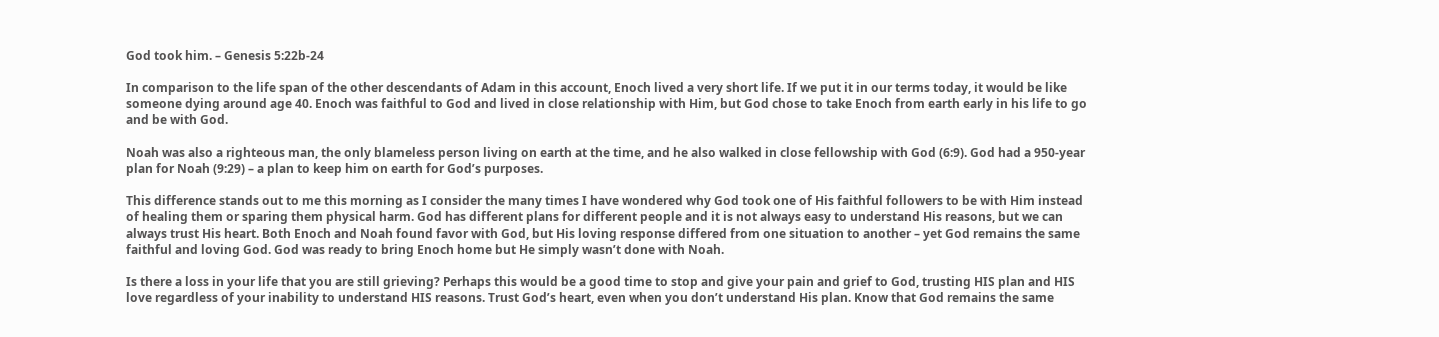God took him. – Genesis 5:22b-24

In comparison to the life span of the other descendants of Adam in this account, Enoch lived a very short life. If we put it in our terms today, it would be like someone dying around age 40. Enoch was faithful to God and lived in close relationship with Him, but God chose to take Enoch from earth early in his life to go and be with God.

Noah was also a righteous man, the only blameless person living on earth at the time, and he also walked in close fellowship with God (6:9). God had a 950-year plan for Noah (9:29) – a plan to keep him on earth for God’s purposes.

This difference stands out to me this morning as I consider the many times I have wondered why God took one of His faithful followers to be with Him instead of healing them or sparing them physical harm. God has different plans for different people and it is not always easy to understand His reasons, but we can always trust His heart. Both Enoch and Noah found favor with God, but His loving response differed from one situation to another – yet God remains the same faithful and loving God. God was ready to bring Enoch home but He simply wasn’t done with Noah.

Is there a loss in your life that you are still grieving? Perhaps this would be a good time to stop and give your pain and grief to God, trusting HIS plan and HIS love regardless of your inability to understand HIS reasons. Trust God’s heart, even when you don’t understand His plan. Know that God remains the same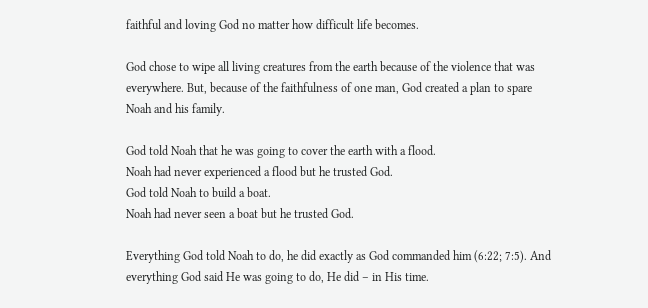faithful and loving God no matter how difficult life becomes.

God chose to wipe all living creatures from the earth because of the violence that was everywhere. But, because of the faithfulness of one man, God created a plan to spare Noah and his family.

God told Noah that he was going to cover the earth with a flood.
Noah had never experienced a flood but he trusted God.
God told Noah to build a boat.
Noah had never seen a boat but he trusted God.

Everything God told Noah to do, he did exactly as God commanded him (6:22; 7:5). And everything God said He was going to do, He did – in His time.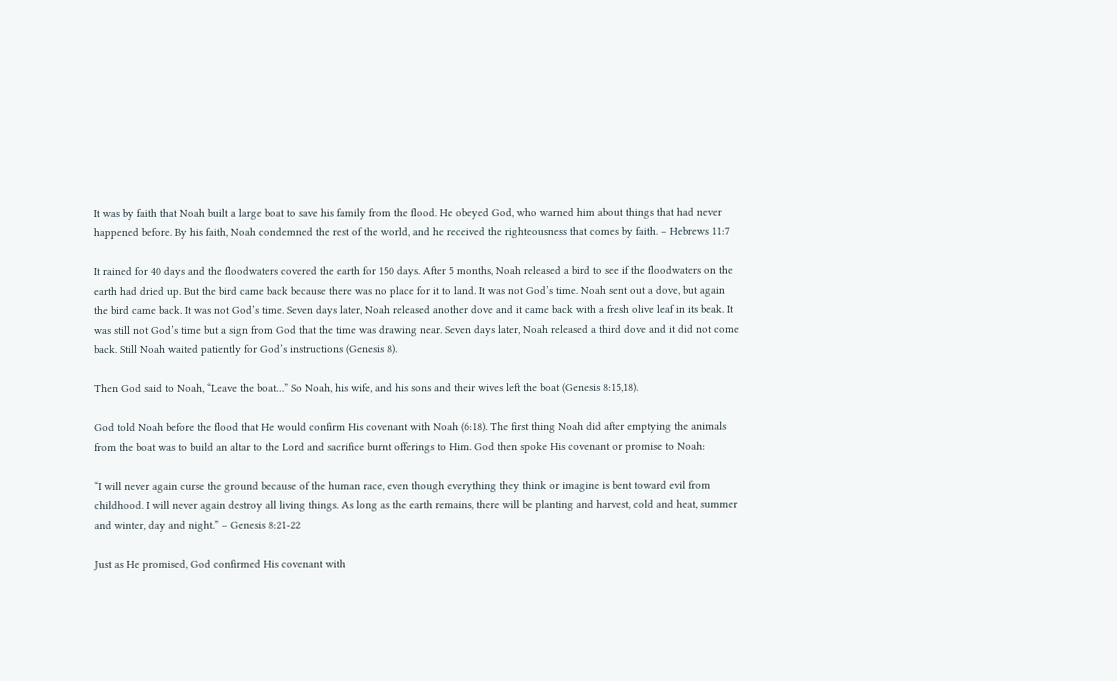It was by faith that Noah built a large boat to save his family from the flood. He obeyed God, who warned him about things that had never happened before. By his faith, Noah condemned the rest of the world, and he received the righteousness that comes by faith. – Hebrews 11:7

It rained for 40 days and the floodwaters covered the earth for 150 days. After 5 months, Noah released a bird to see if the floodwaters on the earth had dried up. But the bird came back because there was no place for it to land. It was not God’s time. Noah sent out a dove, but again the bird came back. It was not God’s time. Seven days later, Noah released another dove and it came back with a fresh olive leaf in its beak. It was still not God’s time but a sign from God that the time was drawing near. Seven days later, Noah released a third dove and it did not come back. Still Noah waited patiently for God’s instructions (Genesis 8).

Then God said to Noah, “Leave the boat…” So Noah, his wife, and his sons and their wives left the boat (Genesis 8:15,18).

God told Noah before the flood that He would confirm His covenant with Noah (6:18). The first thing Noah did after emptying the animals from the boat was to build an altar to the Lord and sacrifice burnt offerings to Him. God then spoke His covenant or promise to Noah:

“I will never again curse the ground because of the human race, even though everything they think or imagine is bent toward evil from childhood. I will never again destroy all living things. As long as the earth remains, there will be planting and harvest, cold and heat, summer and winter, day and night.” – Genesis 8:21-22

Just as He promised, God confirmed His covenant with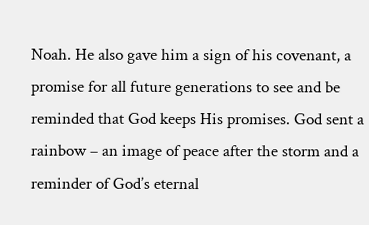Noah. He also gave him a sign of his covenant, a promise for all future generations to see and be reminded that God keeps His promises. God sent a rainbow – an image of peace after the storm and a reminder of God’s eternal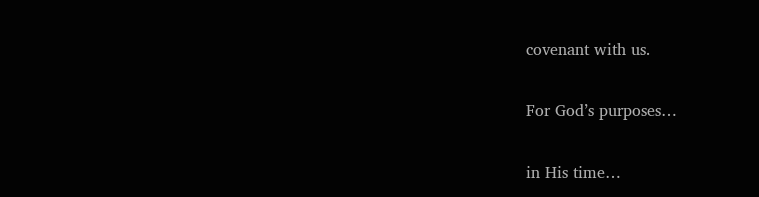covenant with us.

For God’s purposes…

in His time…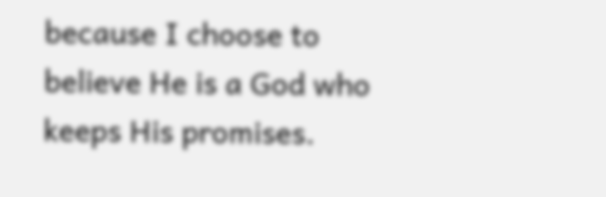because I choose to believe He is a God who keeps His promises.